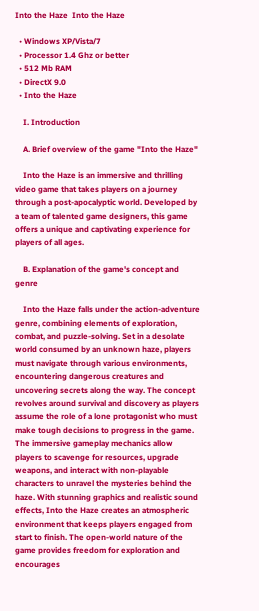Into the Haze  Into the Haze

  • Windows XP/Vista/7
  • Processor 1.4 Ghz or better
  • 512 Mb RAM
  • DirectX 9.0
  • Into the Haze

    I. Introduction

    A. Brief overview of the game "Into the Haze"

    Into the Haze is an immersive and thrilling video game that takes players on a journey through a post-apocalyptic world. Developed by a team of talented game designers, this game offers a unique and captivating experience for players of all ages.

    B. Explanation of the game's concept and genre

    Into the Haze falls under the action-adventure genre, combining elements of exploration, combat, and puzzle-solving. Set in a desolate world consumed by an unknown haze, players must navigate through various environments, encountering dangerous creatures and uncovering secrets along the way. The concept revolves around survival and discovery as players assume the role of a lone protagonist who must make tough decisions to progress in the game. The immersive gameplay mechanics allow players to scavenge for resources, upgrade weapons, and interact with non-playable characters to unravel the mysteries behind the haze. With stunning graphics and realistic sound effects, Into the Haze creates an atmospheric environment that keeps players engaged from start to finish. The open-world nature of the game provides freedom for exploration and encourages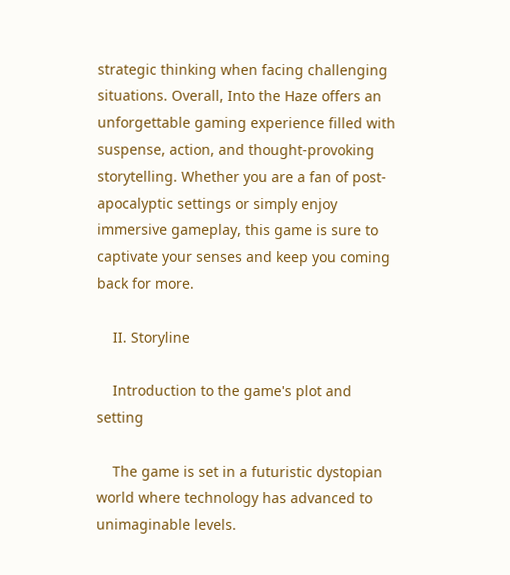strategic thinking when facing challenging situations. Overall, Into the Haze offers an unforgettable gaming experience filled with suspense, action, and thought-provoking storytelling. Whether you are a fan of post-apocalyptic settings or simply enjoy immersive gameplay, this game is sure to captivate your senses and keep you coming back for more.

    II. Storyline

    Introduction to the game's plot and setting

    The game is set in a futuristic dystopian world where technology has advanced to unimaginable levels.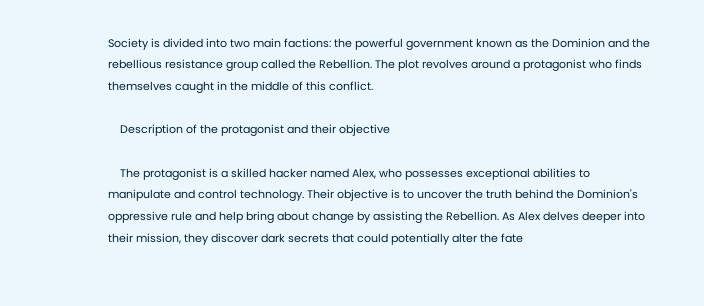Society is divided into two main factions: the powerful government known as the Dominion and the rebellious resistance group called the Rebellion. The plot revolves around a protagonist who finds themselves caught in the middle of this conflict.

    Description of the protagonist and their objective

    The protagonist is a skilled hacker named Alex, who possesses exceptional abilities to manipulate and control technology. Their objective is to uncover the truth behind the Dominion's oppressive rule and help bring about change by assisting the Rebellion. As Alex delves deeper into their mission, they discover dark secrets that could potentially alter the fate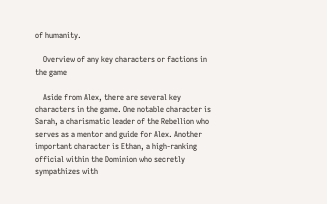of humanity.

    Overview of any key characters or factions in the game

    Aside from Alex, there are several key characters in the game. One notable character is Sarah, a charismatic leader of the Rebellion who serves as a mentor and guide for Alex. Another important character is Ethan, a high-ranking official within the Dominion who secretly sympathizes with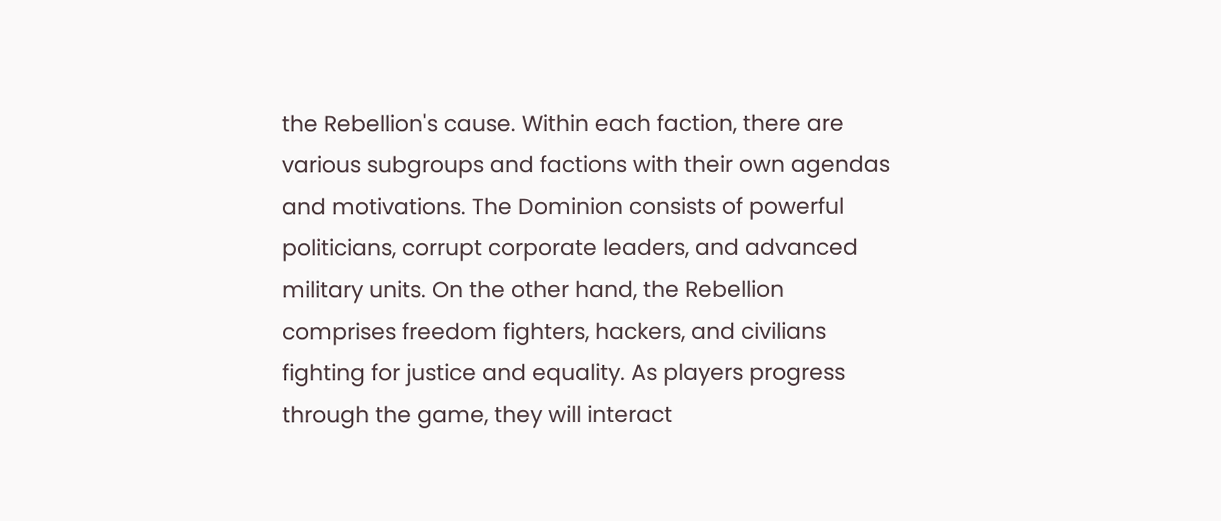the Rebellion's cause. Within each faction, there are various subgroups and factions with their own agendas and motivations. The Dominion consists of powerful politicians, corrupt corporate leaders, and advanced military units. On the other hand, the Rebellion comprises freedom fighters, hackers, and civilians fighting for justice and equality. As players progress through the game, they will interact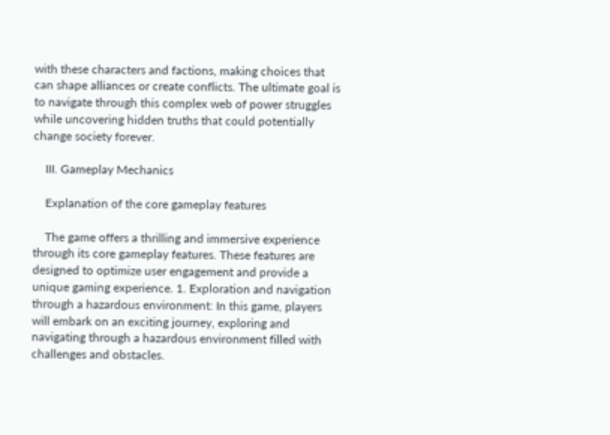with these characters and factions, making choices that can shape alliances or create conflicts. The ultimate goal is to navigate through this complex web of power struggles while uncovering hidden truths that could potentially change society forever.

    III. Gameplay Mechanics

    Explanation of the core gameplay features

    The game offers a thrilling and immersive experience through its core gameplay features. These features are designed to optimize user engagement and provide a unique gaming experience. 1. Exploration and navigation through a hazardous environment: In this game, players will embark on an exciting journey, exploring and navigating through a hazardous environment filled with challenges and obstacles.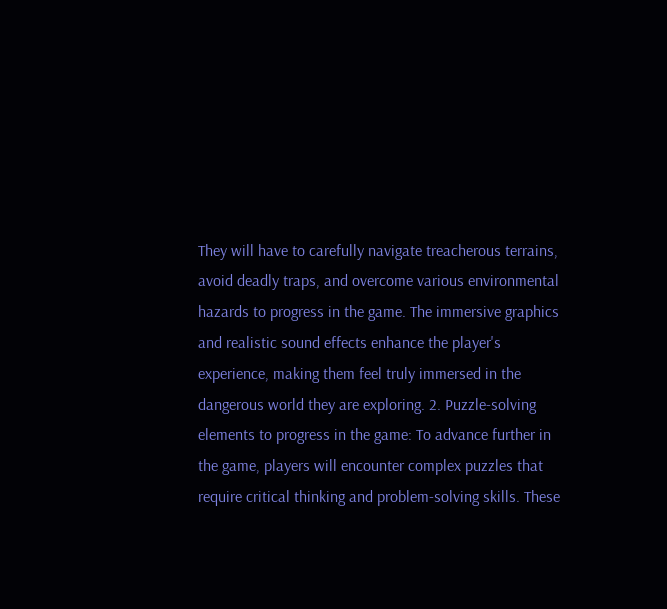They will have to carefully navigate treacherous terrains, avoid deadly traps, and overcome various environmental hazards to progress in the game. The immersive graphics and realistic sound effects enhance the player's experience, making them feel truly immersed in the dangerous world they are exploring. 2. Puzzle-solving elements to progress in the game: To advance further in the game, players will encounter complex puzzles that require critical thinking and problem-solving skills. These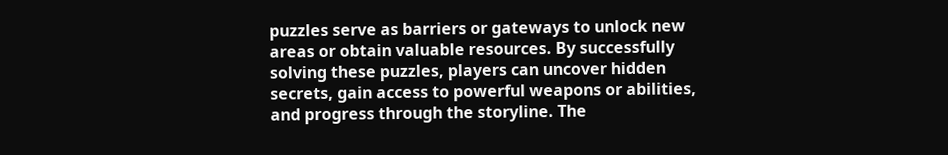puzzles serve as barriers or gateways to unlock new areas or obtain valuable resources. By successfully solving these puzzles, players can uncover hidden secrets, gain access to powerful weapons or abilities, and progress through the storyline. The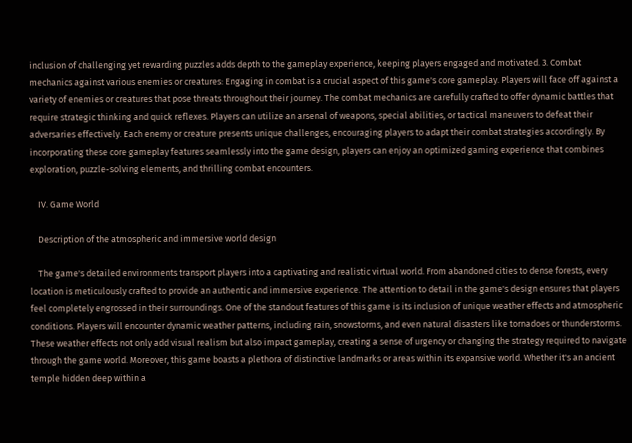inclusion of challenging yet rewarding puzzles adds depth to the gameplay experience, keeping players engaged and motivated. 3. Combat mechanics against various enemies or creatures: Engaging in combat is a crucial aspect of this game's core gameplay. Players will face off against a variety of enemies or creatures that pose threats throughout their journey. The combat mechanics are carefully crafted to offer dynamic battles that require strategic thinking and quick reflexes. Players can utilize an arsenal of weapons, special abilities, or tactical maneuvers to defeat their adversaries effectively. Each enemy or creature presents unique challenges, encouraging players to adapt their combat strategies accordingly. By incorporating these core gameplay features seamlessly into the game design, players can enjoy an optimized gaming experience that combines exploration, puzzle-solving elements, and thrilling combat encounters.

    IV. Game World

    Description of the atmospheric and immersive world design

    The game's detailed environments transport players into a captivating and realistic virtual world. From abandoned cities to dense forests, every location is meticulously crafted to provide an authentic and immersive experience. The attention to detail in the game's design ensures that players feel completely engrossed in their surroundings. One of the standout features of this game is its inclusion of unique weather effects and atmospheric conditions. Players will encounter dynamic weather patterns, including rain, snowstorms, and even natural disasters like tornadoes or thunderstorms. These weather effects not only add visual realism but also impact gameplay, creating a sense of urgency or changing the strategy required to navigate through the game world. Moreover, this game boasts a plethora of distinctive landmarks or areas within its expansive world. Whether it's an ancient temple hidden deep within a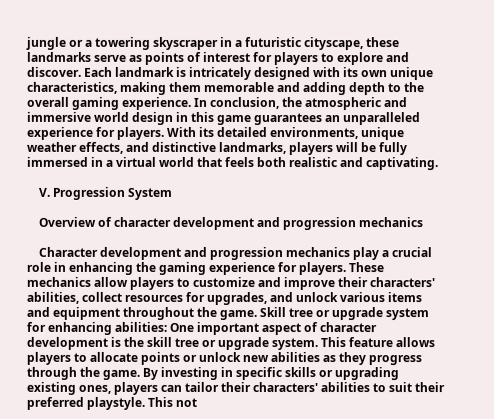jungle or a towering skyscraper in a futuristic cityscape, these landmarks serve as points of interest for players to explore and discover. Each landmark is intricately designed with its own unique characteristics, making them memorable and adding depth to the overall gaming experience. In conclusion, the atmospheric and immersive world design in this game guarantees an unparalleled experience for players. With its detailed environments, unique weather effects, and distinctive landmarks, players will be fully immersed in a virtual world that feels both realistic and captivating.

    V. Progression System

    Overview of character development and progression mechanics

    Character development and progression mechanics play a crucial role in enhancing the gaming experience for players. These mechanics allow players to customize and improve their characters' abilities, collect resources for upgrades, and unlock various items and equipment throughout the game. Skill tree or upgrade system for enhancing abilities: One important aspect of character development is the skill tree or upgrade system. This feature allows players to allocate points or unlock new abilities as they progress through the game. By investing in specific skills or upgrading existing ones, players can tailor their characters' abilities to suit their preferred playstyle. This not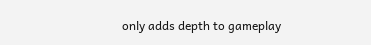only adds depth to gameplay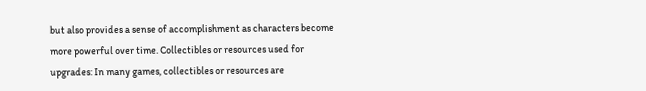but also provides a sense of accomplishment as characters become more powerful over time. Collectibles or resources used for upgrades: In many games, collectibles or resources are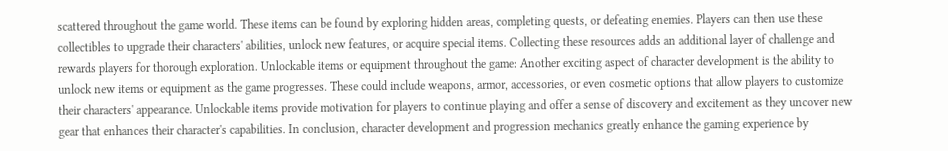scattered throughout the game world. These items can be found by exploring hidden areas, completing quests, or defeating enemies. Players can then use these collectibles to upgrade their characters' abilities, unlock new features, or acquire special items. Collecting these resources adds an additional layer of challenge and rewards players for thorough exploration. Unlockable items or equipment throughout the game: Another exciting aspect of character development is the ability to unlock new items or equipment as the game progresses. These could include weapons, armor, accessories, or even cosmetic options that allow players to customize their characters' appearance. Unlockable items provide motivation for players to continue playing and offer a sense of discovery and excitement as they uncover new gear that enhances their character's capabilities. In conclusion, character development and progression mechanics greatly enhance the gaming experience by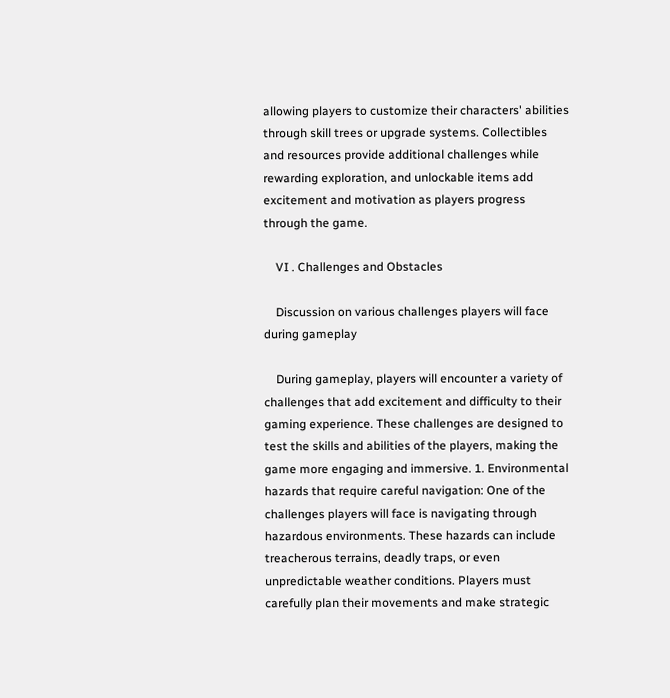allowing players to customize their characters' abilities through skill trees or upgrade systems. Collectibles and resources provide additional challenges while rewarding exploration, and unlockable items add excitement and motivation as players progress through the game.

    VI . Challenges and Obstacles

    Discussion on various challenges players will face during gameplay

    During gameplay, players will encounter a variety of challenges that add excitement and difficulty to their gaming experience. These challenges are designed to test the skills and abilities of the players, making the game more engaging and immersive. 1. Environmental hazards that require careful navigation: One of the challenges players will face is navigating through hazardous environments. These hazards can include treacherous terrains, deadly traps, or even unpredictable weather conditions. Players must carefully plan their movements and make strategic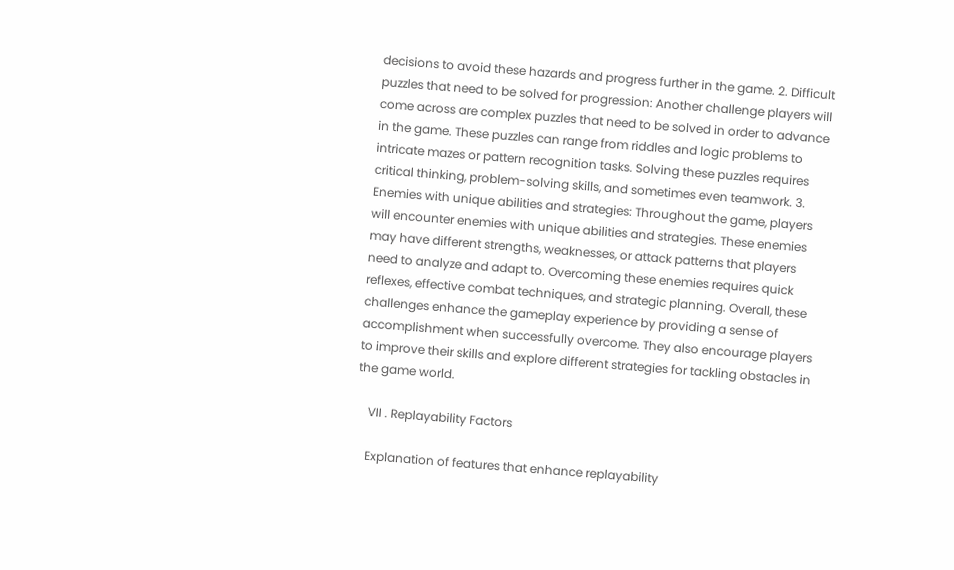decisions to avoid these hazards and progress further in the game. 2. Difficult puzzles that need to be solved for progression: Another challenge players will come across are complex puzzles that need to be solved in order to advance in the game. These puzzles can range from riddles and logic problems to intricate mazes or pattern recognition tasks. Solving these puzzles requires critical thinking, problem-solving skills, and sometimes even teamwork. 3. Enemies with unique abilities and strategies: Throughout the game, players will encounter enemies with unique abilities and strategies. These enemies may have different strengths, weaknesses, or attack patterns that players need to analyze and adapt to. Overcoming these enemies requires quick reflexes, effective combat techniques, and strategic planning. Overall, these challenges enhance the gameplay experience by providing a sense of accomplishment when successfully overcome. They also encourage players to improve their skills and explore different strategies for tackling obstacles in the game world.

    VII . Replayability Factors

    Explanation of features that enhance replayability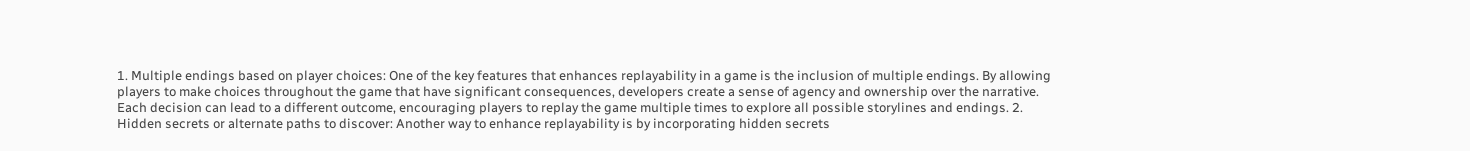1. Multiple endings based on player choices: One of the key features that enhances replayability in a game is the inclusion of multiple endings. By allowing players to make choices throughout the game that have significant consequences, developers create a sense of agency and ownership over the narrative. Each decision can lead to a different outcome, encouraging players to replay the game multiple times to explore all possible storylines and endings. 2. Hidden secrets or alternate paths to discover: Another way to enhance replayability is by incorporating hidden secrets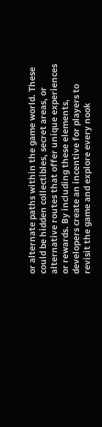or alternate paths within the game world. These could be hidden collectibles, secret areas, or alternative routes that offer unique experiences or rewards. By including these elements, developers create an incentive for players to revisit the game and explore every nook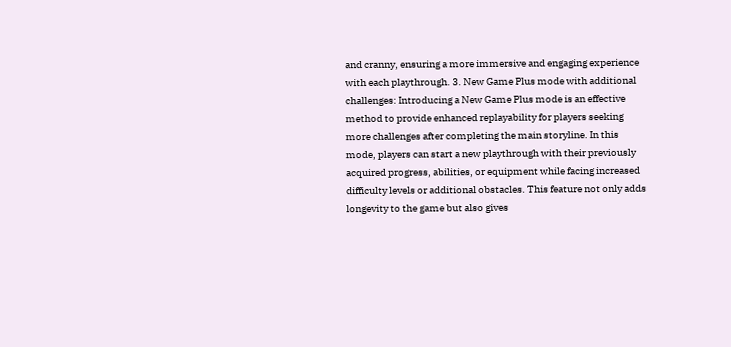and cranny, ensuring a more immersive and engaging experience with each playthrough. 3. New Game Plus mode with additional challenges: Introducing a New Game Plus mode is an effective method to provide enhanced replayability for players seeking more challenges after completing the main storyline. In this mode, players can start a new playthrough with their previously acquired progress, abilities, or equipment while facing increased difficulty levels or additional obstacles. This feature not only adds longevity to the game but also gives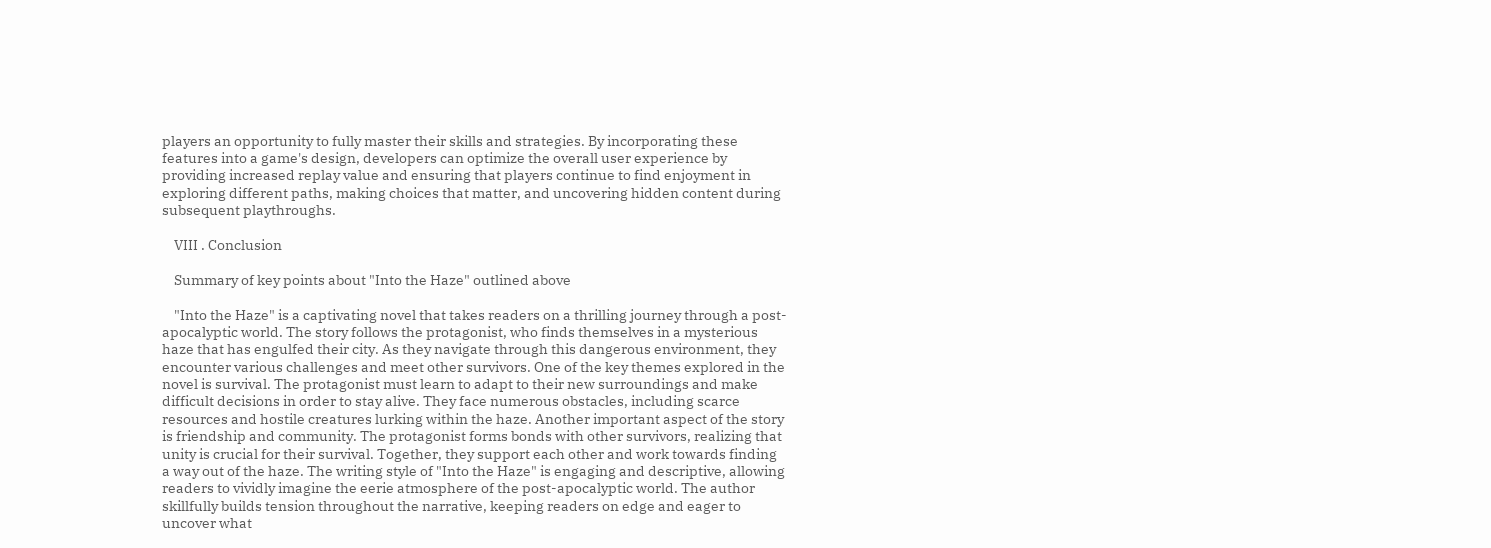players an opportunity to fully master their skills and strategies. By incorporating these features into a game's design, developers can optimize the overall user experience by providing increased replay value and ensuring that players continue to find enjoyment in exploring different paths, making choices that matter, and uncovering hidden content during subsequent playthroughs.

    VIII . Conclusion

    Summary of key points about "Into the Haze" outlined above

    "Into the Haze" is a captivating novel that takes readers on a thrilling journey through a post-apocalyptic world. The story follows the protagonist, who finds themselves in a mysterious haze that has engulfed their city. As they navigate through this dangerous environment, they encounter various challenges and meet other survivors. One of the key themes explored in the novel is survival. The protagonist must learn to adapt to their new surroundings and make difficult decisions in order to stay alive. They face numerous obstacles, including scarce resources and hostile creatures lurking within the haze. Another important aspect of the story is friendship and community. The protagonist forms bonds with other survivors, realizing that unity is crucial for their survival. Together, they support each other and work towards finding a way out of the haze. The writing style of "Into the Haze" is engaging and descriptive, allowing readers to vividly imagine the eerie atmosphere of the post-apocalyptic world. The author skillfully builds tension throughout the narrative, keeping readers on edge and eager to uncover what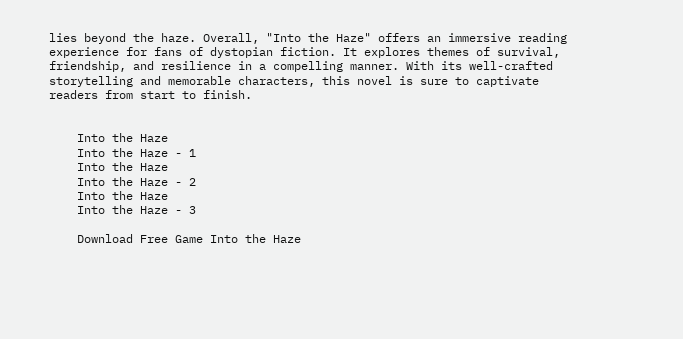lies beyond the haze. Overall, "Into the Haze" offers an immersive reading experience for fans of dystopian fiction. It explores themes of survival, friendship, and resilience in a compelling manner. With its well-crafted storytelling and memorable characters, this novel is sure to captivate readers from start to finish.


    Into the Haze
    Into the Haze - 1
    Into the Haze
    Into the Haze - 2
    Into the Haze
    Into the Haze - 3

    Download Free Game Into the Haze